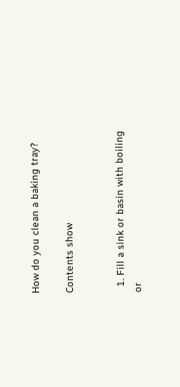How do you clean a baking tray?

Contents show


  1. Fill a sink or basin with boiling or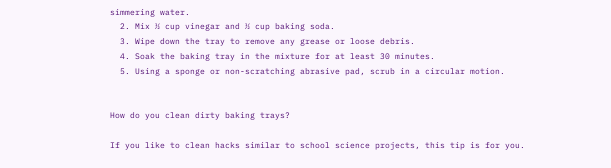simmering water.
  2. Mix ½ cup vinegar and ½ cup baking soda.
  3. Wipe down the tray to remove any grease or loose debris.
  4. Soak the baking tray in the mixture for at least 30 minutes.
  5. Using a sponge or non-scratching abrasive pad, scrub in a circular motion.


How do you clean dirty baking trays?

If you like to clean hacks similar to school science projects, this tip is for you.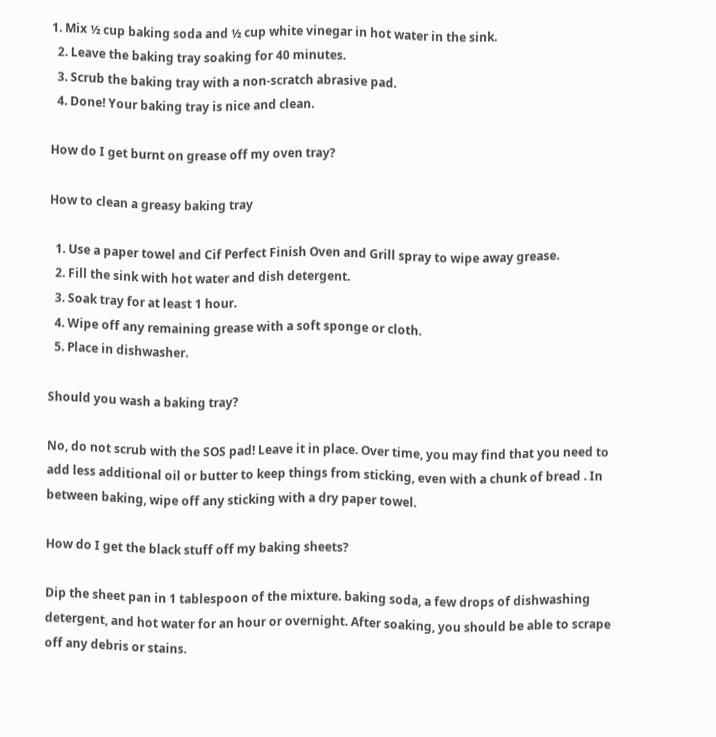1. Mix ½ cup baking soda and ½ cup white vinegar in hot water in the sink.
  2. Leave the baking tray soaking for 40 minutes.
  3. Scrub the baking tray with a non-scratch abrasive pad.
  4. Done! Your baking tray is nice and clean.

How do I get burnt on grease off my oven tray?

How to clean a greasy baking tray

  1. Use a paper towel and Cif Perfect Finish Oven and Grill spray to wipe away grease.
  2. Fill the sink with hot water and dish detergent.
  3. Soak tray for at least 1 hour.
  4. Wipe off any remaining grease with a soft sponge or cloth.
  5. Place in dishwasher.

Should you wash a baking tray?

No, do not scrub with the SOS pad! Leave it in place. Over time, you may find that you need to add less additional oil or butter to keep things from sticking, even with a chunk of bread . In between baking, wipe off any sticking with a dry paper towel.

How do I get the black stuff off my baking sheets?

Dip the sheet pan in 1 tablespoon of the mixture. baking soda, a few drops of dishwashing detergent, and hot water for an hour or overnight. After soaking, you should be able to scrape off any debris or stains.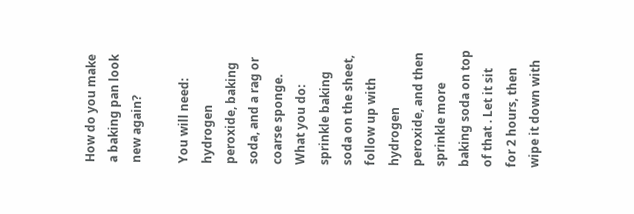How do you make a baking pan look new again?

You will need: hydrogen peroxide, baking soda, and a rag or coarse sponge. What you do: sprinkle baking soda on the sheet, follow up with hydrogen peroxide, and then sprinkle more baking soda on top of that . Let it sit for 2 hours, then wipe it down with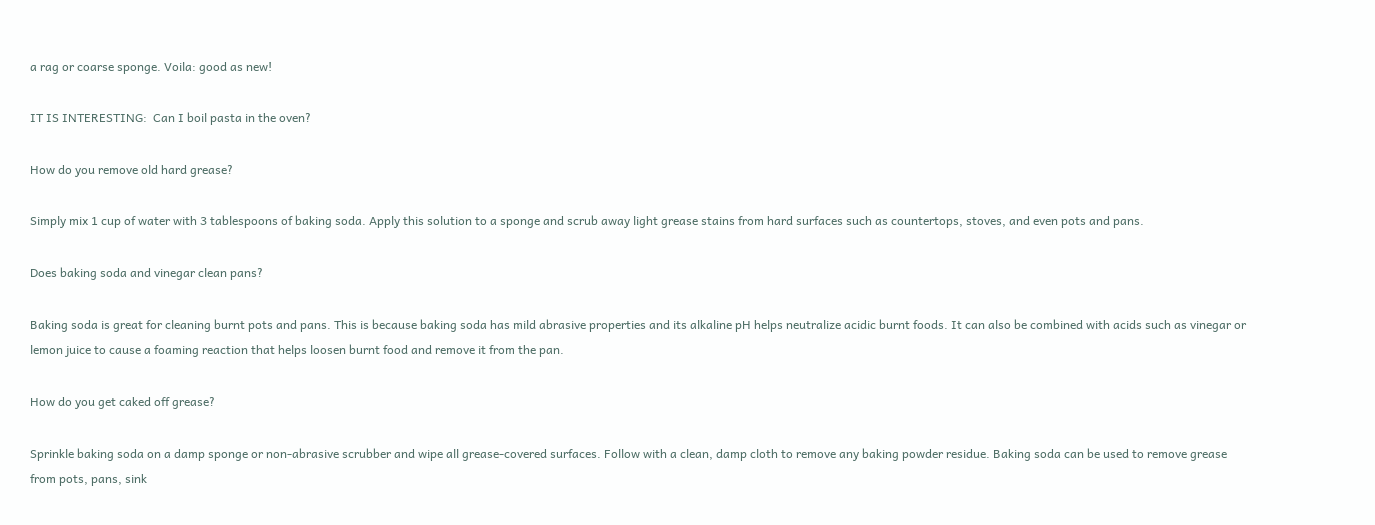a rag or coarse sponge. Voila: good as new!

IT IS INTERESTING:  Can I boil pasta in the oven?

How do you remove old hard grease?

Simply mix 1 cup of water with 3 tablespoons of baking soda. Apply this solution to a sponge and scrub away light grease stains from hard surfaces such as countertops, stoves, and even pots and pans.

Does baking soda and vinegar clean pans?

Baking soda is great for cleaning burnt pots and pans. This is because baking soda has mild abrasive properties and its alkaline pH helps neutralize acidic burnt foods. It can also be combined with acids such as vinegar or lemon juice to cause a foaming reaction that helps loosen burnt food and remove it from the pan.

How do you get caked off grease?

Sprinkle baking soda on a damp sponge or non-abrasive scrubber and wipe all grease-covered surfaces. Follow with a clean, damp cloth to remove any baking powder residue. Baking soda can be used to remove grease from pots, pans, sink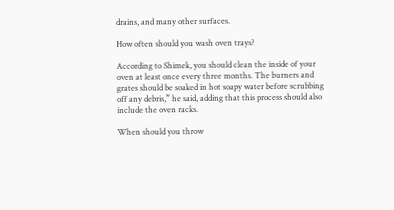drains, and many other surfaces.

How often should you wash oven trays?

According to Shimek, you should clean the inside of your oven at least once every three months. The burners and grates should be soaked in hot soapy water before scrubbing off any debris,” he said, adding that this process should also include the oven racks.

When should you throw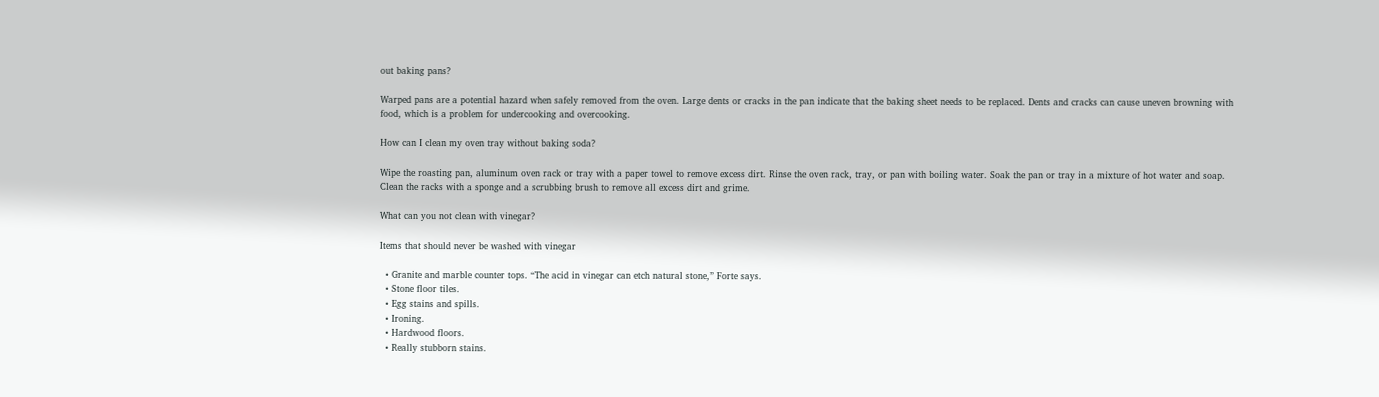out baking pans?

Warped pans are a potential hazard when safely removed from the oven. Large dents or cracks in the pan indicate that the baking sheet needs to be replaced. Dents and cracks can cause uneven browning with food, which is a problem for undercooking and overcooking.

How can I clean my oven tray without baking soda?

Wipe the roasting pan, aluminum oven rack or tray with a paper towel to remove excess dirt. Rinse the oven rack, tray, or pan with boiling water. Soak the pan or tray in a mixture of hot water and soap. Clean the racks with a sponge and a scrubbing brush to remove all excess dirt and grime.

What can you not clean with vinegar?

Items that should never be washed with vinegar

  • Granite and marble counter tops. “The acid in vinegar can etch natural stone,” Forte says.
  • Stone floor tiles.
  • Egg stains and spills.
  • Ironing.
  • Hardwood floors.
  • Really stubborn stains.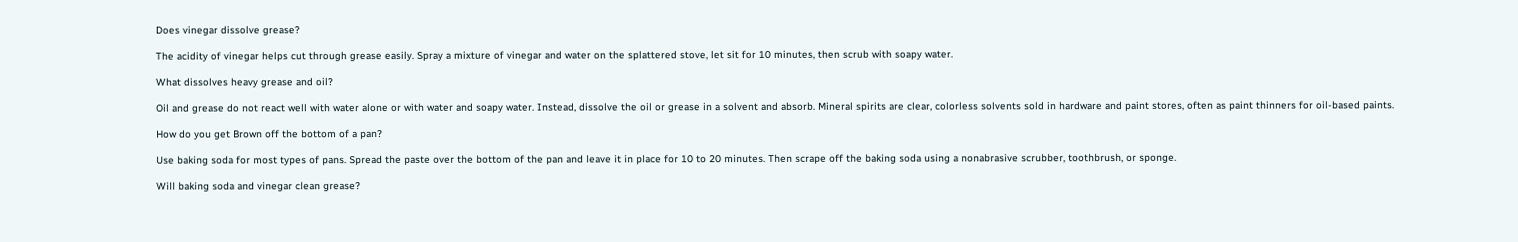Does vinegar dissolve grease?

The acidity of vinegar helps cut through grease easily. Spray a mixture of vinegar and water on the splattered stove, let sit for 10 minutes, then scrub with soapy water.

What dissolves heavy grease and oil?

Oil and grease do not react well with water alone or with water and soapy water. Instead, dissolve the oil or grease in a solvent and absorb. Mineral spirits are clear, colorless solvents sold in hardware and paint stores, often as paint thinners for oil-based paints.

How do you get Brown off the bottom of a pan?

Use baking soda for most types of pans. Spread the paste over the bottom of the pan and leave it in place for 10 to 20 minutes. Then scrape off the baking soda using a nonabrasive scrubber, toothbrush, or sponge.

Will baking soda and vinegar clean grease?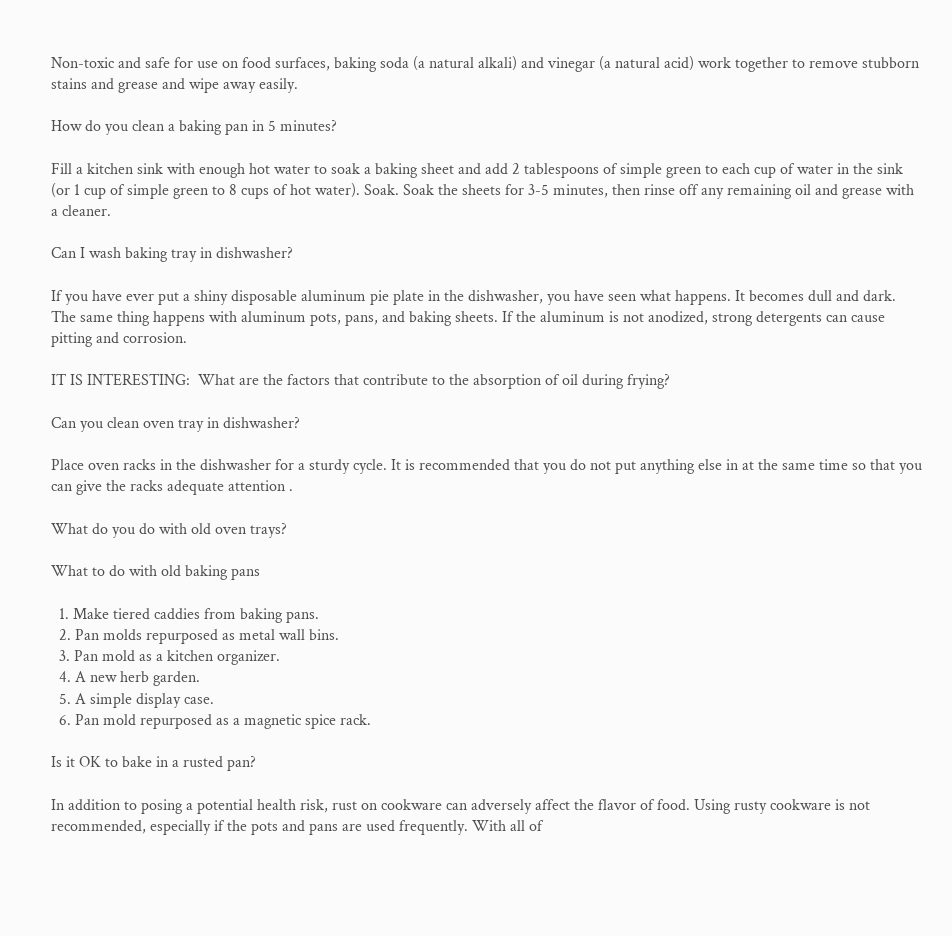Non-toxic and safe for use on food surfaces, baking soda (a natural alkali) and vinegar (a natural acid) work together to remove stubborn stains and grease and wipe away easily.

How do you clean a baking pan in 5 minutes?

Fill a kitchen sink with enough hot water to soak a baking sheet and add 2 tablespoons of simple green to each cup of water in the sink (or 1 cup of simple green to 8 cups of hot water). Soak. Soak the sheets for 3-5 minutes, then rinse off any remaining oil and grease with a cleaner.

Can I wash baking tray in dishwasher?

If you have ever put a shiny disposable aluminum pie plate in the dishwasher, you have seen what happens. It becomes dull and dark. The same thing happens with aluminum pots, pans, and baking sheets. If the aluminum is not anodized, strong detergents can cause pitting and corrosion.

IT IS INTERESTING:  What are the factors that contribute to the absorption of oil during frying?

Can you clean oven tray in dishwasher?

Place oven racks in the dishwasher for a sturdy cycle. It is recommended that you do not put anything else in at the same time so that you can give the racks adequate attention .

What do you do with old oven trays?

What to do with old baking pans

  1. Make tiered caddies from baking pans.
  2. Pan molds repurposed as metal wall bins.
  3. Pan mold as a kitchen organizer.
  4. A new herb garden.
  5. A simple display case.
  6. Pan mold repurposed as a magnetic spice rack.

Is it OK to bake in a rusted pan?

In addition to posing a potential health risk, rust on cookware can adversely affect the flavor of food. Using rusty cookware is not recommended, especially if the pots and pans are used frequently. With all of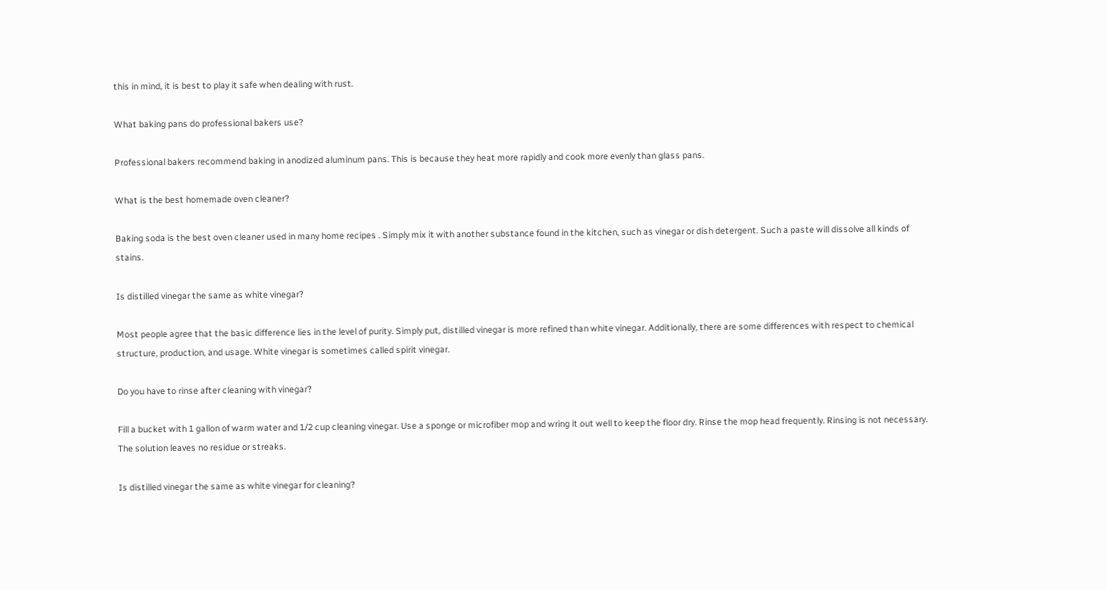this in mind, it is best to play it safe when dealing with rust.

What baking pans do professional bakers use?

Professional bakers recommend baking in anodized aluminum pans. This is because they heat more rapidly and cook more evenly than glass pans.

What is the best homemade oven cleaner?

Baking soda is the best oven cleaner used in many home recipes . Simply mix it with another substance found in the kitchen, such as vinegar or dish detergent. Such a paste will dissolve all kinds of stains.

Is distilled vinegar the same as white vinegar?

Most people agree that the basic difference lies in the level of purity. Simply put, distilled vinegar is more refined than white vinegar. Additionally, there are some differences with respect to chemical structure, production, and usage. White vinegar is sometimes called spirit vinegar.

Do you have to rinse after cleaning with vinegar?

Fill a bucket with 1 gallon of warm water and 1/2 cup cleaning vinegar. Use a sponge or microfiber mop and wring it out well to keep the floor dry. Rinse the mop head frequently. Rinsing is not necessary. The solution leaves no residue or streaks.

Is distilled vinegar the same as white vinegar for cleaning?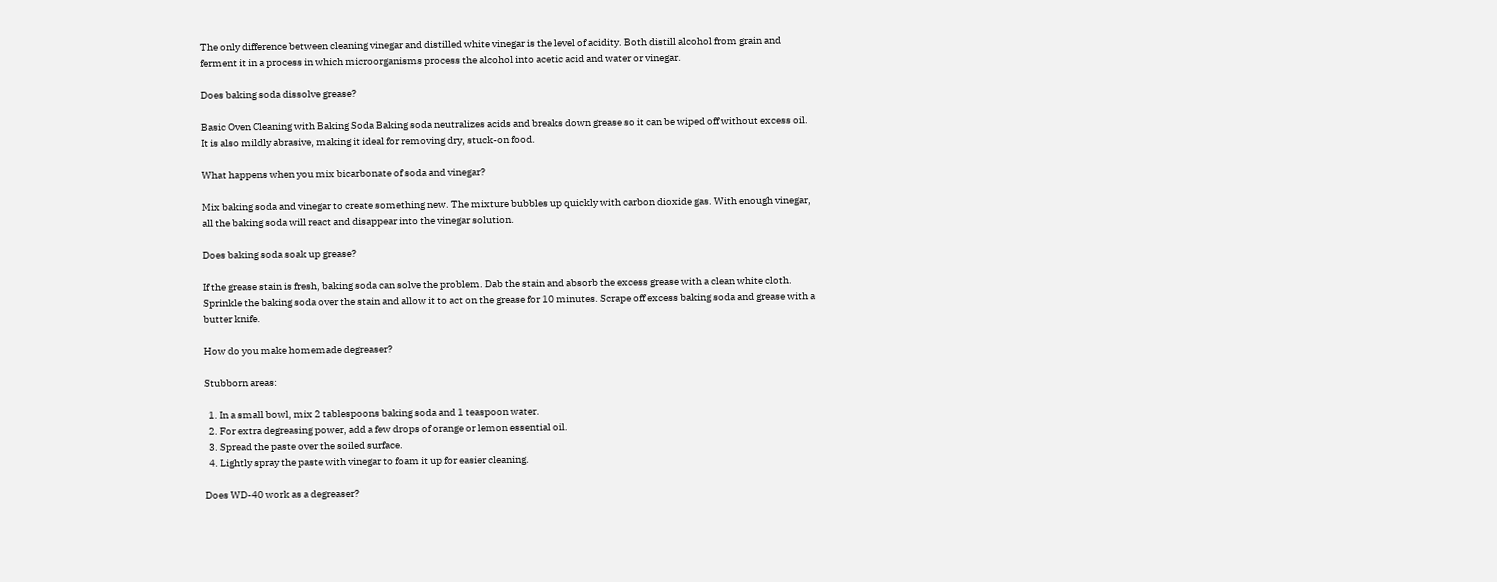The only difference between cleaning vinegar and distilled white vinegar is the level of acidity. Both distill alcohol from grain and ferment it in a process in which microorganisms process the alcohol into acetic acid and water or vinegar.

Does baking soda dissolve grease?

Basic Oven Cleaning with Baking Soda Baking soda neutralizes acids and breaks down grease so it can be wiped off without excess oil. It is also mildly abrasive, making it ideal for removing dry, stuck-on food.

What happens when you mix bicarbonate of soda and vinegar?

Mix baking soda and vinegar to create something new. The mixture bubbles up quickly with carbon dioxide gas. With enough vinegar, all the baking soda will react and disappear into the vinegar solution.

Does baking soda soak up grease?

If the grease stain is fresh, baking soda can solve the problem. Dab the stain and absorb the excess grease with a clean white cloth. Sprinkle the baking soda over the stain and allow it to act on the grease for 10 minutes. Scrape off excess baking soda and grease with a butter knife.

How do you make homemade degreaser?

Stubborn areas:

  1. In a small bowl, mix 2 tablespoons baking soda and 1 teaspoon water.
  2. For extra degreasing power, add a few drops of orange or lemon essential oil.
  3. Spread the paste over the soiled surface.
  4. Lightly spray the paste with vinegar to foam it up for easier cleaning.

Does WD-40 work as a degreaser?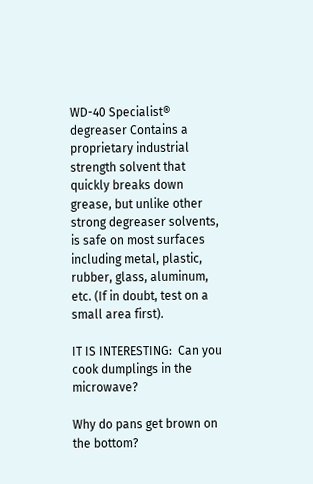WD-40 Specialist® degreaser Contains a proprietary industrial strength solvent that quickly breaks down grease, but unlike other strong degreaser solvents, is safe on most surfaces including metal, plastic, rubber, glass, aluminum, etc. (If in doubt, test on a small area first).

IT IS INTERESTING:  Can you cook dumplings in the microwave?

Why do pans get brown on the bottom?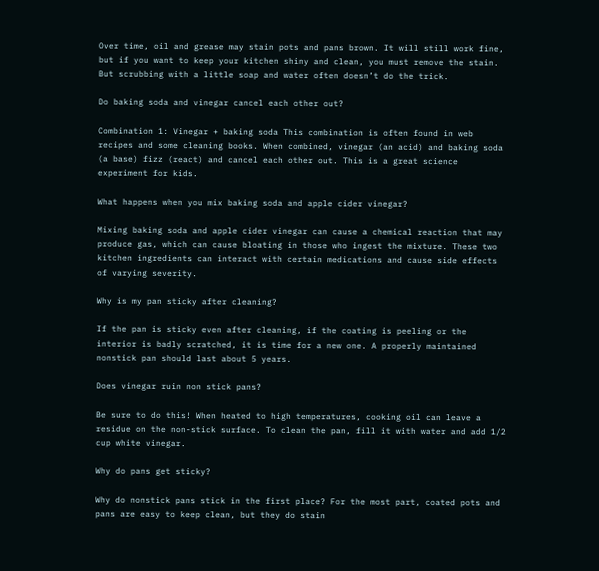Over time, oil and grease may stain pots and pans brown. It will still work fine, but if you want to keep your kitchen shiny and clean, you must remove the stain. But scrubbing with a little soap and water often doesn’t do the trick.

Do baking soda and vinegar cancel each other out?

Combination 1: Vinegar + baking soda This combination is often found in web recipes and some cleaning books. When combined, vinegar (an acid) and baking soda (a base) fizz (react) and cancel each other out. This is a great science experiment for kids.

What happens when you mix baking soda and apple cider vinegar?

Mixing baking soda and apple cider vinegar can cause a chemical reaction that may produce gas, which can cause bloating in those who ingest the mixture. These two kitchen ingredients can interact with certain medications and cause side effects of varying severity.

Why is my pan sticky after cleaning?

If the pan is sticky even after cleaning, if the coating is peeling or the interior is badly scratched, it is time for a new one. A properly maintained nonstick pan should last about 5 years.

Does vinegar ruin non stick pans?

Be sure to do this! When heated to high temperatures, cooking oil can leave a residue on the non-stick surface. To clean the pan, fill it with water and add 1/2 cup white vinegar.

Why do pans get sticky?

Why do nonstick pans stick in the first place? For the most part, coated pots and pans are easy to keep clean, but they do stain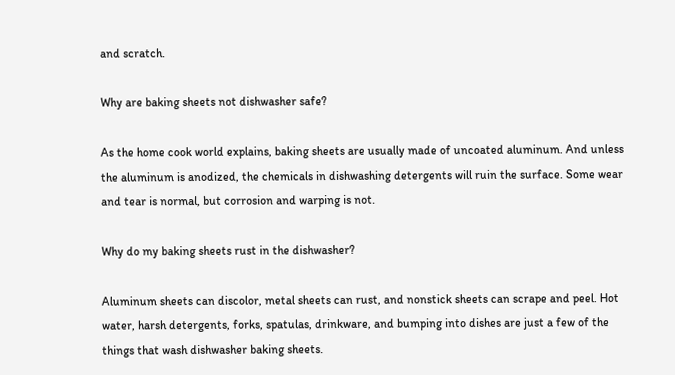and scratch.

Why are baking sheets not dishwasher safe?

As the home cook world explains, baking sheets are usually made of uncoated aluminum. And unless the aluminum is anodized, the chemicals in dishwashing detergents will ruin the surface. Some wear and tear is normal, but corrosion and warping is not.

Why do my baking sheets rust in the dishwasher?

Aluminum sheets can discolor, metal sheets can rust, and nonstick sheets can scrape and peel. Hot water, harsh detergents, forks, spatulas, drinkware, and bumping into dishes are just a few of the things that wash dishwasher baking sheets.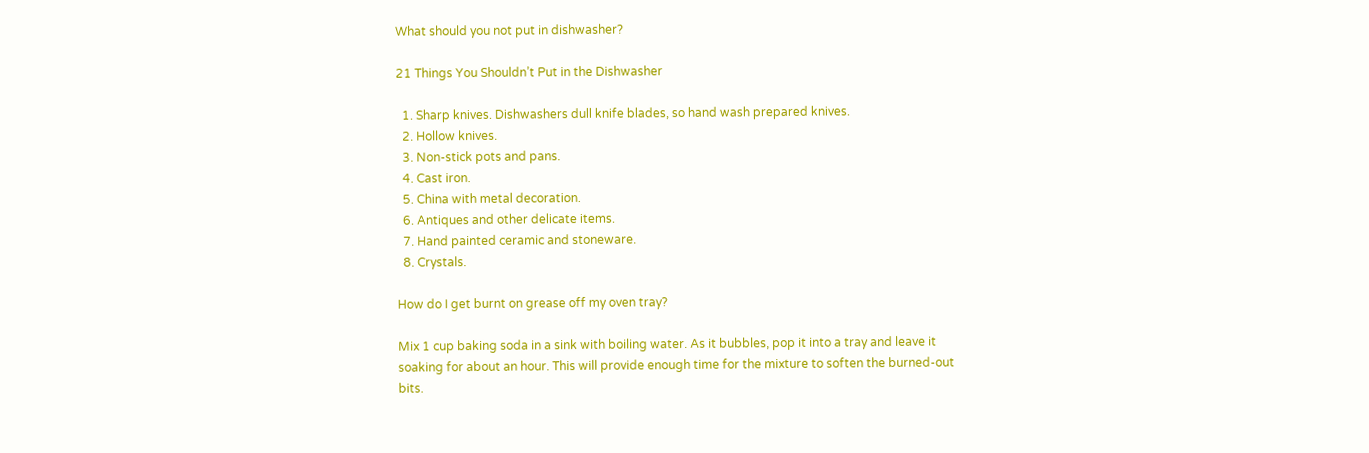What should you not put in dishwasher?

21 Things You Shouldn’t Put in the Dishwasher

  1. Sharp knives. Dishwashers dull knife blades, so hand wash prepared knives.
  2. Hollow knives.
  3. Non-stick pots and pans.
  4. Cast iron.
  5. China with metal decoration.
  6. Antiques and other delicate items.
  7. Hand painted ceramic and stoneware.
  8. Crystals.

How do I get burnt on grease off my oven tray?

Mix 1 cup baking soda in a sink with boiling water. As it bubbles, pop it into a tray and leave it soaking for about an hour. This will provide enough time for the mixture to soften the burned-out bits.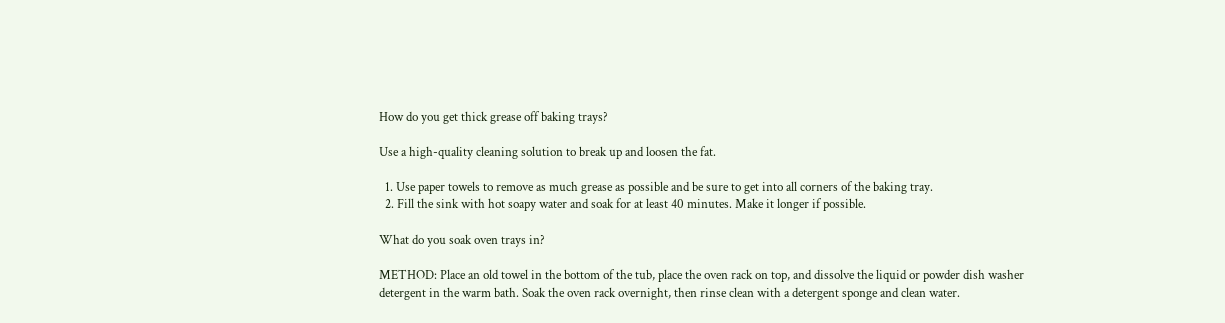How do you get thick grease off baking trays?

Use a high-quality cleaning solution to break up and loosen the fat.

  1. Use paper towels to remove as much grease as possible and be sure to get into all corners of the baking tray.
  2. Fill the sink with hot soapy water and soak for at least 40 minutes. Make it longer if possible.

What do you soak oven trays in?

METHOD: Place an old towel in the bottom of the tub, place the oven rack on top, and dissolve the liquid or powder dish washer detergent in the warm bath. Soak the oven rack overnight, then rinse clean with a detergent sponge and clean water.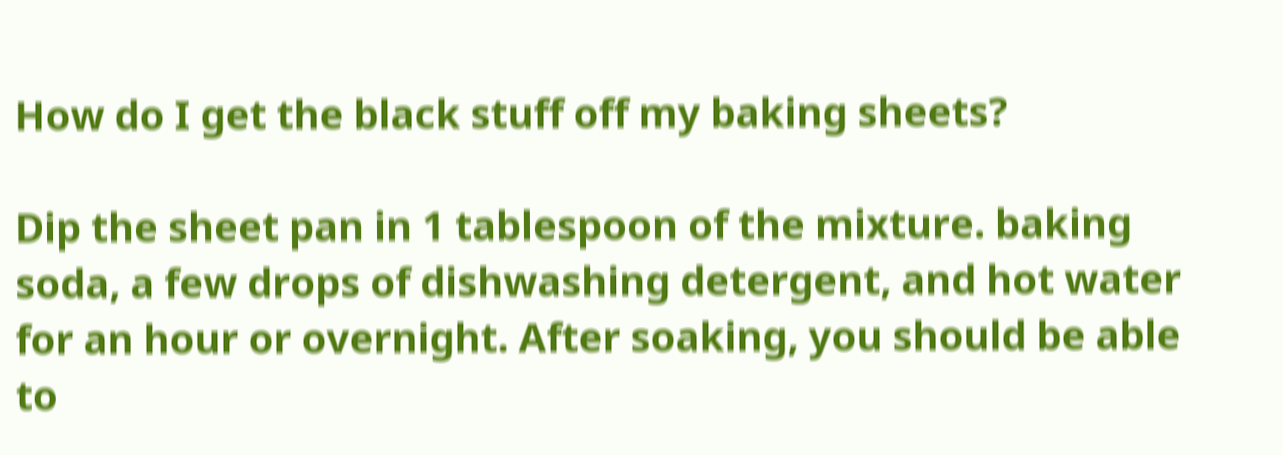How do I get the black stuff off my baking sheets?

Dip the sheet pan in 1 tablespoon of the mixture. baking soda, a few drops of dishwashing detergent, and hot water for an hour or overnight. After soaking, you should be able to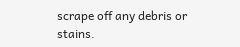scrape off any debris or stains.